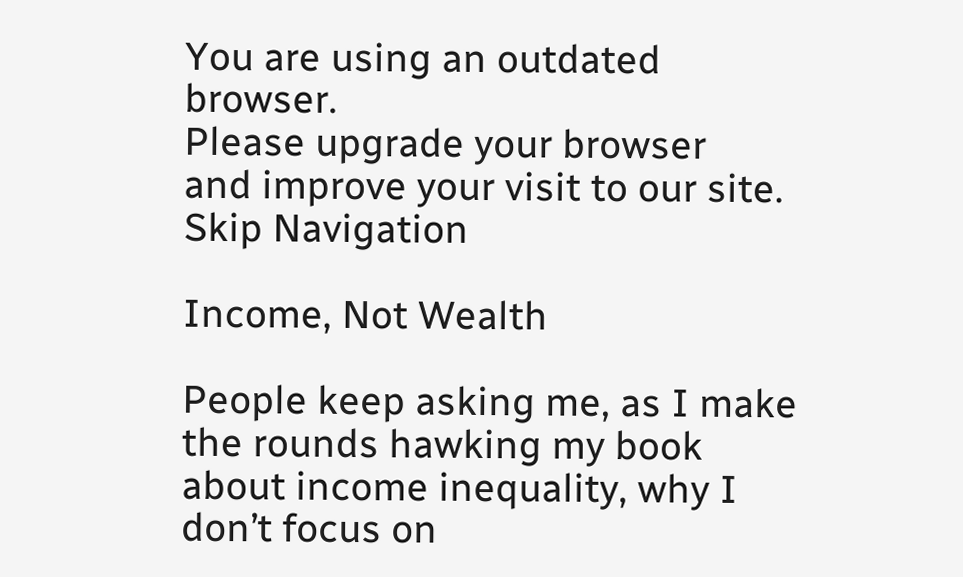You are using an outdated browser.
Please upgrade your browser
and improve your visit to our site.
Skip Navigation

Income, Not Wealth

People keep asking me, as I make the rounds hawking my book about income inequality, why I don’t focus on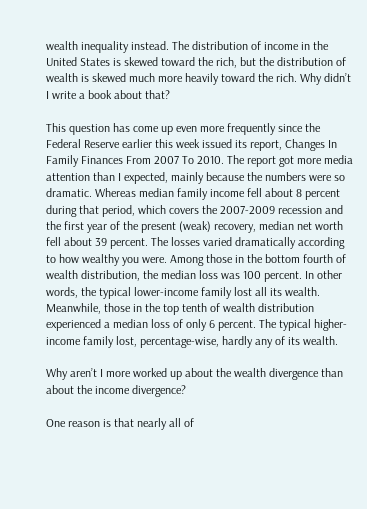wealth inequality instead. The distribution of income in the United States is skewed toward the rich, but the distribution of wealth is skewed much more heavily toward the rich. Why didn’t I write a book about that?

This question has come up even more frequently since the Federal Reserve earlier this week issued its report, Changes In Family Finances From 2007 To 2010. The report got more media attention than I expected, mainly because the numbers were so dramatic. Whereas median family income fell about 8 percent during that period, which covers the 2007-2009 recession and the first year of the present (weak) recovery, median net worth fell about 39 percent. The losses varied dramatically according to how wealthy you were. Among those in the bottom fourth of wealth distribution, the median loss was 100 percent. In other words, the typical lower-income family lost all its wealth. Meanwhile, those in the top tenth of wealth distribution experienced a median loss of only 6 percent. The typical higher-income family lost, percentage-wise, hardly any of its wealth.

Why aren’t I more worked up about the wealth divergence than about the income divergence?

One reason is that nearly all of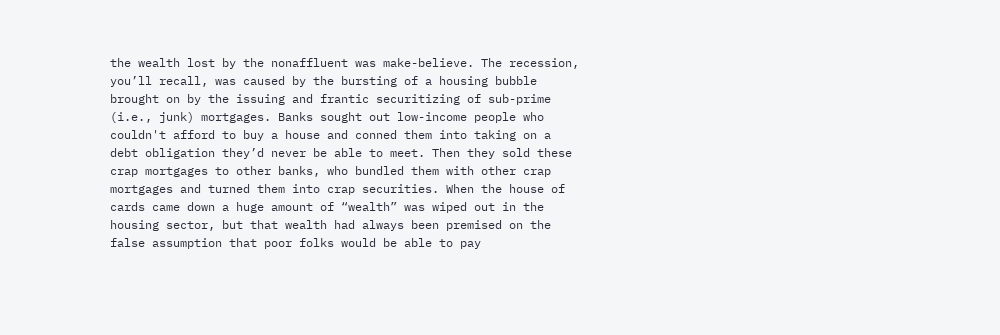the wealth lost by the nonaffluent was make-believe. The recession, you’ll recall, was caused by the bursting of a housing bubble brought on by the issuing and frantic securitizing of sub-prime (i.e., junk) mortgages. Banks sought out low-income people who couldn't afford to buy a house and conned them into taking on a debt obligation they’d never be able to meet. Then they sold these crap mortgages to other banks, who bundled them with other crap mortgages and turned them into crap securities. When the house of cards came down a huge amount of “wealth” was wiped out in the housing sector, but that wealth had always been premised on the false assumption that poor folks would be able to pay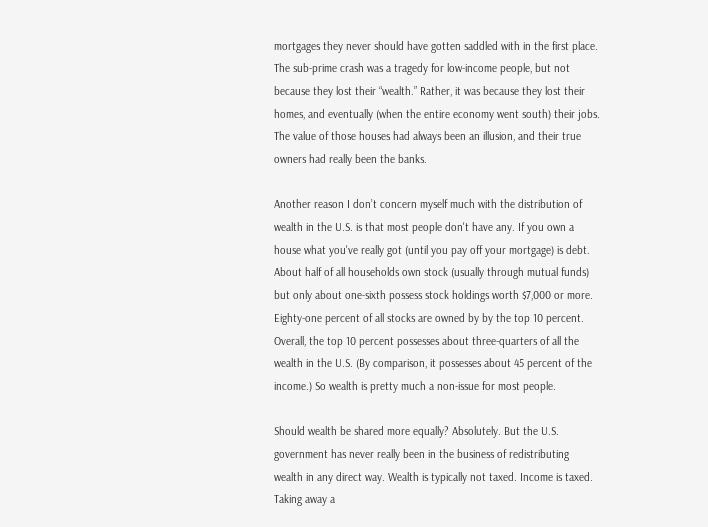mortgages they never should have gotten saddled with in the first place. The sub-prime crash was a tragedy for low-income people, but not because they lost their “wealth.” Rather, it was because they lost their homes, and eventually (when the entire economy went south) their jobs. The value of those houses had always been an illusion, and their true owners had really been the banks.

Another reason I don’t concern myself much with the distribution of wealth in the U.S. is that most people don't have any. If you own a house what you've really got (until you pay off your mortgage) is debt. About half of all households own stock (usually through mutual funds) but only about one-sixth possess stock holdings worth $7,000 or more. Eighty-one percent of all stocks are owned by by the top 10 percent. Overall, the top 10 percent possesses about three-quarters of all the wealth in the U.S. (By comparison, it possesses about 45 percent of the income.) So wealth is pretty much a non-issue for most people.

Should wealth be shared more equally? Absolutely. But the U.S. government has never really been in the business of redistributing wealth in any direct way. Wealth is typically not taxed. Income is taxed. Taking away a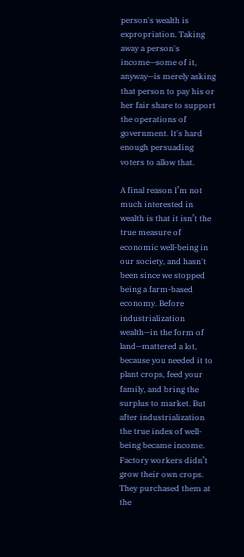person's wealth is expropriation. Taking away a person's income—some of it, anyway—is merely asking that person to pay his or her fair share to support the operations of government. It's hard enough persuading voters to allow that.

A final reason I’m not much interested in wealth is that it isn’t the true measure of economic well-being in our society, and hasn't been since we stopped being a farm-based economy. Before industrialization wealth—in the form of land—mattered a lot, because you needed it to plant crops, feed your family, and bring the surplus to market. But after industrialization the true index of well-being became income. Factory workers didn’t grow their own crops. They purchased them at the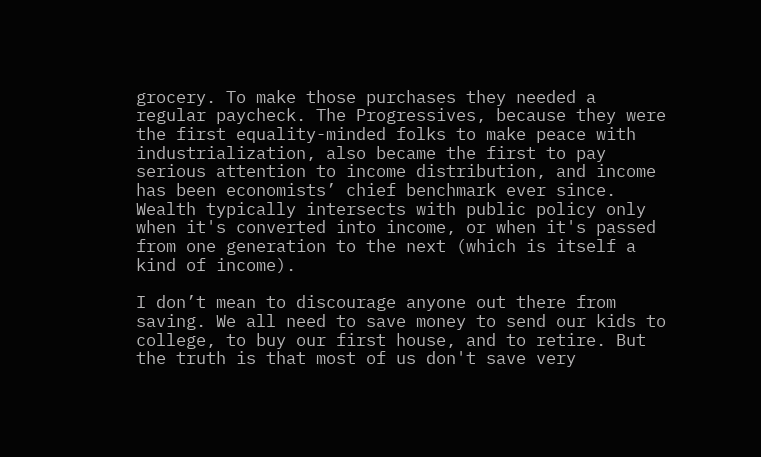grocery. To make those purchases they needed a regular paycheck. The Progressives, because they were the first equality-minded folks to make peace with industrialization, also became the first to pay serious attention to income distribution, and income has been economists’ chief benchmark ever since. Wealth typically intersects with public policy only when it's converted into income, or when it's passed from one generation to the next (which is itself a kind of income).

I don’t mean to discourage anyone out there from saving. We all need to save money to send our kids to college, to buy our first house, and to retire. But the truth is that most of us don't save very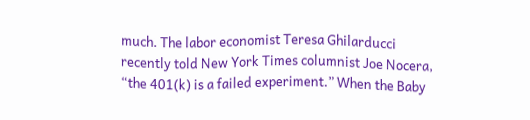much. The labor economist Teresa Ghilarducci recently told New York Times columnist Joe Nocera, “the 401(k) is a failed experiment.” When the Baby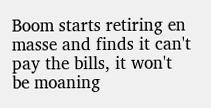Boom starts retiring en masse and finds it can't pay the bills, it won't be moaning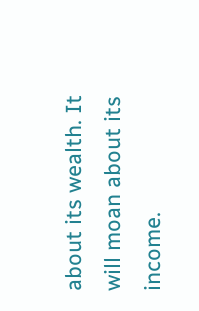about its wealth. It will moan about its income.